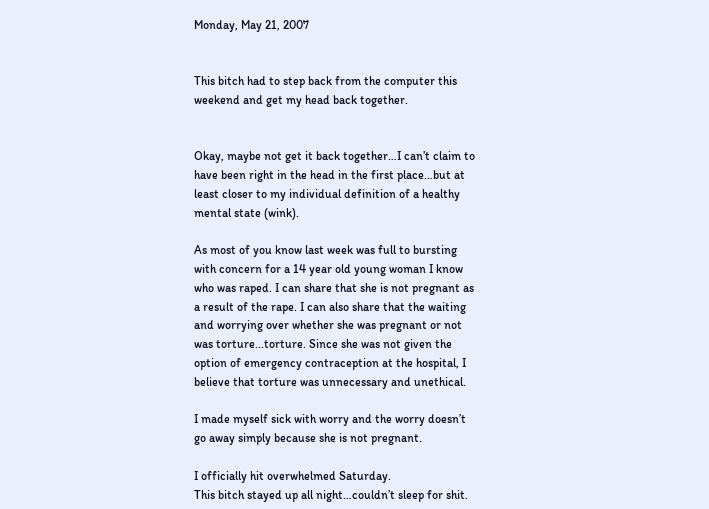Monday, May 21, 2007


This bitch had to step back from the computer this weekend and get my head back together.


Okay, maybe not get it back together…I can’t claim to have been right in the head in the first place…but at least closer to my individual definition of a healthy mental state (wink).

As most of you know last week was full to bursting with concern for a 14 year old young woman I know who was raped. I can share that she is not pregnant as a result of the rape. I can also share that the waiting and worrying over whether she was pregnant or not was torture...torture. Since she was not given the option of emergency contraception at the hospital, I believe that torture was unnecessary and unethical.

I made myself sick with worry and the worry doesn’t go away simply because she is not pregnant.

I officially hit overwhelmed Saturday.
This bitch stayed up all night…couldn’t sleep for shit.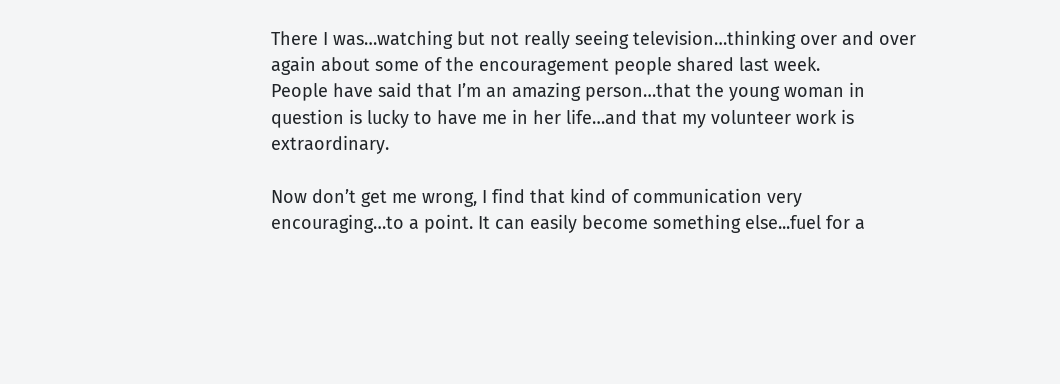There I was…watching but not really seeing television…thinking over and over again about some of the encouragement people shared last week.
People have said that I’m an amazing person…that the young woman in question is lucky to have me in her life…and that my volunteer work is extraordinary.

Now don’t get me wrong, I find that kind of communication very encouraging…to a point. It can easily become something else...fuel for a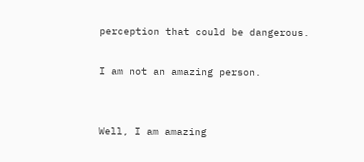perception that could be dangerous.

I am not an amazing person.


Well, I am amazing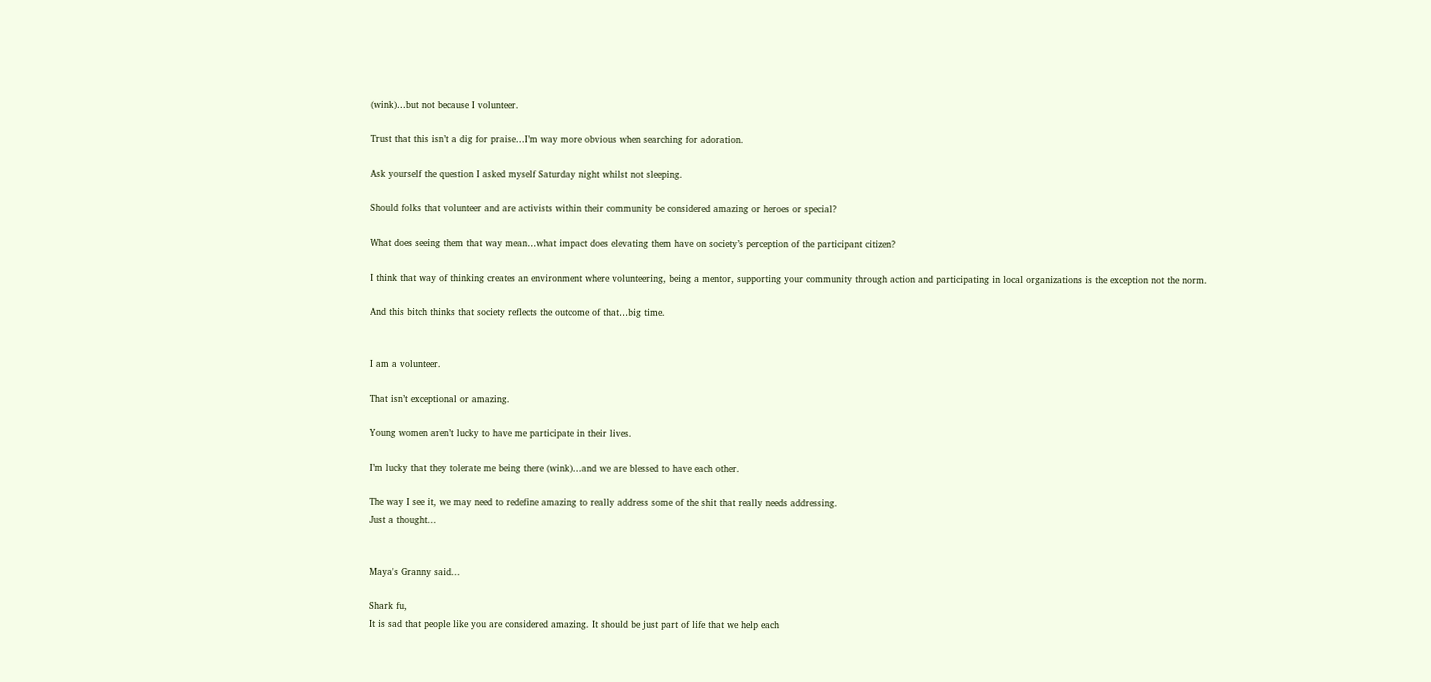(wink)…but not because I volunteer.

Trust that this isn’t a dig for praise…I’m way more obvious when searching for adoration.

Ask yourself the question I asked myself Saturday night whilst not sleeping.

Should folks that volunteer and are activists within their community be considered amazing or heroes or special?

What does seeing them that way mean…what impact does elevating them have on society’s perception of the participant citizen?

I think that way of thinking creates an environment where volunteering, being a mentor, supporting your community through action and participating in local organizations is the exception not the norm.

And this bitch thinks that society reflects the outcome of that…big time.


I am a volunteer.

That isn’t exceptional or amazing.

Young women aren’t lucky to have me participate in their lives.

I’m lucky that they tolerate me being there (wink)…and we are blessed to have each other.

The way I see it, we may need to redefine amazing to really address some of the shit that really needs addressing.
Just a thought...


Maya's Granny said...

Shark fu,
It is sad that people like you are considered amazing. It should be just part of life that we help each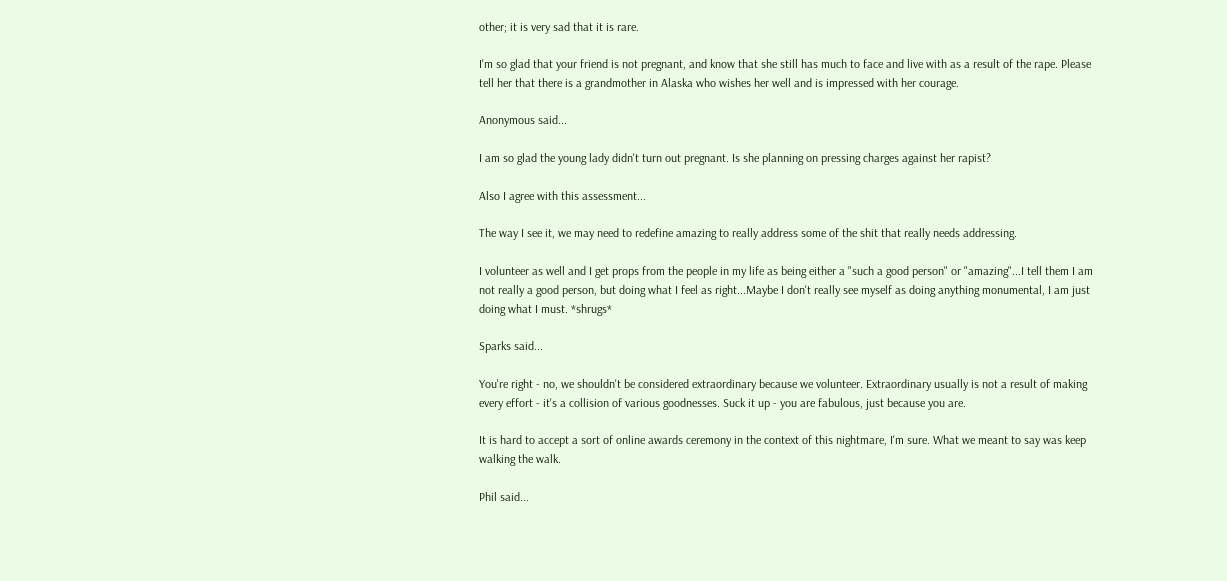other; it is very sad that it is rare.

I'm so glad that your friend is not pregnant, and know that she still has much to face and live with as a result of the rape. Please tell her that there is a grandmother in Alaska who wishes her well and is impressed with her courage.

Anonymous said...

I am so glad the young lady didn't turn out pregnant. Is she planning on pressing charges against her rapist?

Also I agree with this assessment...

The way I see it, we may need to redefine amazing to really address some of the shit that really needs addressing.

I volunteer as well and I get props from the people in my life as being either a "such a good person" or "amazing"...I tell them I am not really a good person, but doing what I feel as right...Maybe I don't really see myself as doing anything monumental, I am just doing what I must. *shrugs*

Sparks said...

You're right - no, we shouldn't be considered extraordinary because we volunteer. Extraordinary usually is not a result of making every effort - it's a collision of various goodnesses. Suck it up - you are fabulous, just because you are.

It is hard to accept a sort of online awards ceremony in the context of this nightmare, I'm sure. What we meant to say was keep walking the walk.

Phil said...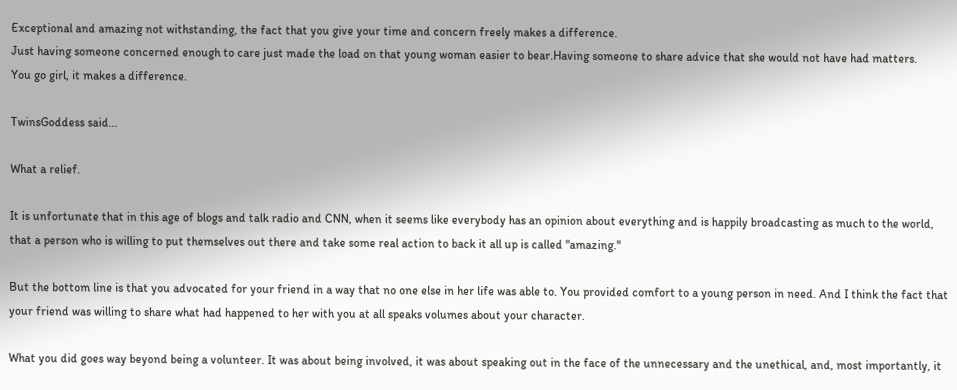Exceptional and amazing not withstanding, the fact that you give your time and concern freely makes a difference.
Just having someone concerned enough to care just made the load on that young woman easier to bear.Having someone to share advice that she would not have had matters.
You go girl, it makes a difference.

TwinsGoddess said...

What a relief.

It is unfortunate that in this age of blogs and talk radio and CNN, when it seems like everybody has an opinion about everything and is happily broadcasting as much to the world, that a person who is willing to put themselves out there and take some real action to back it all up is called "amazing."

But the bottom line is that you advocated for your friend in a way that no one else in her life was able to. You provided comfort to a young person in need. And I think the fact that your friend was willing to share what had happened to her with you at all speaks volumes about your character.

What you did goes way beyond being a volunteer. It was about being involved, it was about speaking out in the face of the unnecessary and the unethical, and, most importantly, it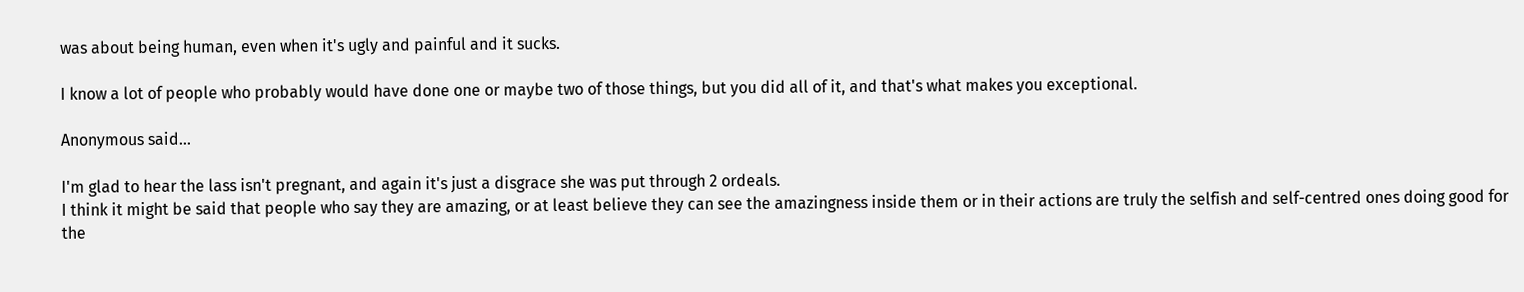was about being human, even when it's ugly and painful and it sucks.

I know a lot of people who probably would have done one or maybe two of those things, but you did all of it, and that's what makes you exceptional.

Anonymous said...

I'm glad to hear the lass isn't pregnant, and again it's just a disgrace she was put through 2 ordeals.
I think it might be said that people who say they are amazing, or at least believe they can see the amazingness inside them or in their actions are truly the selfish and self-centred ones doing good for the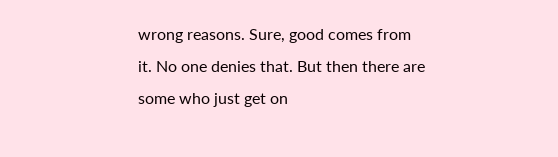wrong reasons. Sure, good comes from it. No one denies that. But then there are some who just get on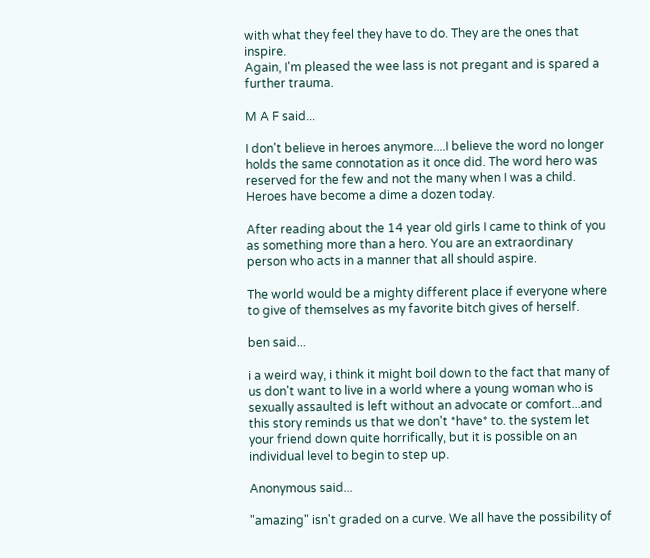with what they feel they have to do. They are the ones that inspire.
Again, I'm pleased the wee lass is not pregant and is spared a further trauma.

M A F said...

I don't believe in heroes anymore....I believe the word no longer holds the same connotation as it once did. The word hero was reserved for the few and not the many when I was a child. Heroes have become a dime a dozen today.

After reading about the 14 year old girls I came to think of you as something more than a hero. You are an extraordinary person who acts in a manner that all should aspire.

The world would be a mighty different place if everyone where to give of themselves as my favorite bitch gives of herself.

ben said...

i a weird way, i think it might boil down to the fact that many of us don't want to live in a world where a young woman who is sexually assaulted is left without an advocate or comfort...and this story reminds us that we don't *have* to. the system let your friend down quite horrifically, but it is possible on an individual level to begin to step up.

Anonymous said...

"amazing" isn't graded on a curve. We all have the possibility of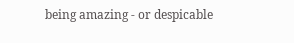being amazing - or despicable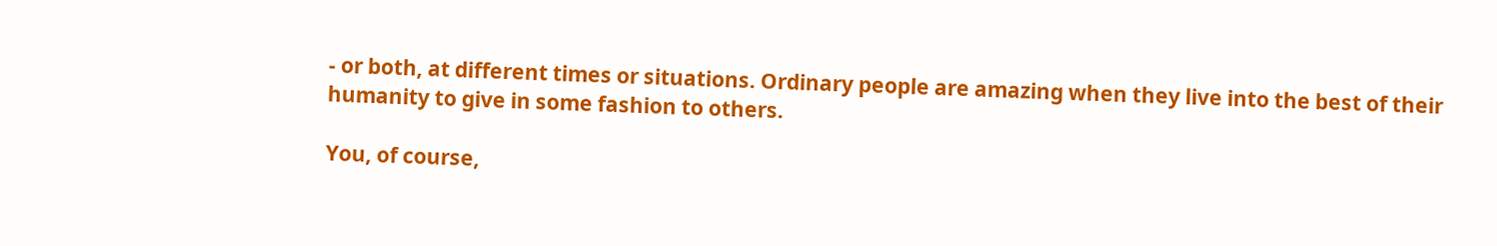- or both, at different times or situations. Ordinary people are amazing when they live into the best of their humanity to give in some fashion to others.

You, of course,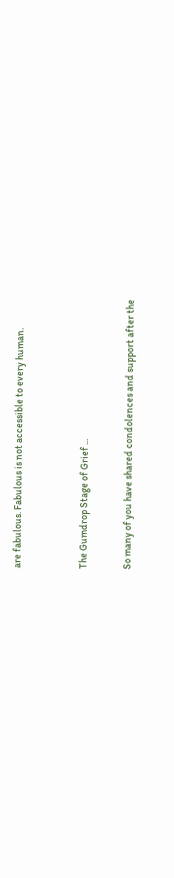are fabulous. Fabulous is not accessible to every human.


The Gumdrop Stage of Grief ...

So many of you have shared condolences and support after the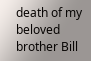death of my beloved brother Bill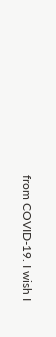from COVID-19. I wish I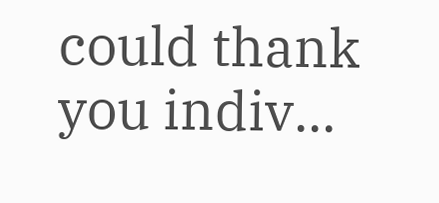could thank you indiv...